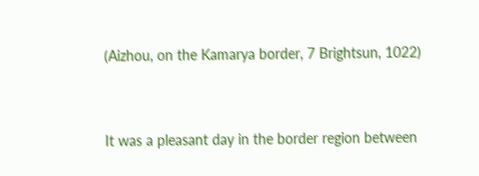(Aizhou, on the Kamarya border, 7 Brightsun, 1022)


It was a pleasant day in the border region between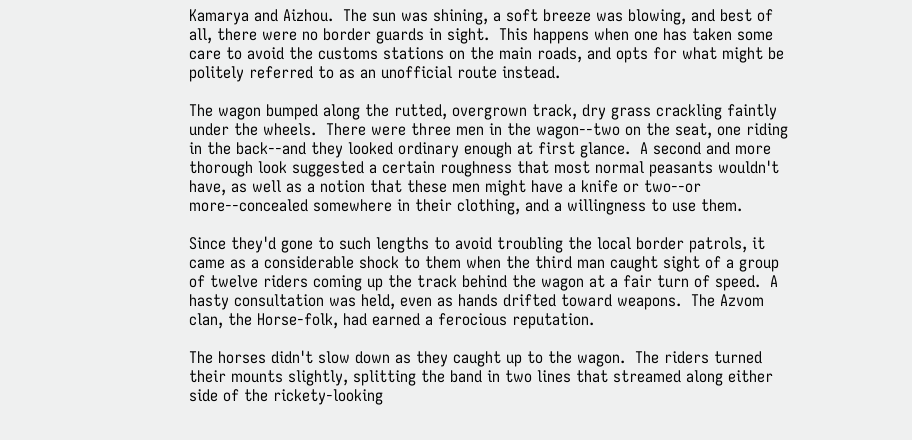Kamarya and Aizhou.  The sun was shining, a soft breeze was blowing, and best of all, there were no border guards in sight.  This happens when one has taken some care to avoid the customs stations on the main roads, and opts for what might be politely referred to as an unofficial route instead.

The wagon bumped along the rutted, overgrown track, dry grass crackling faintly under the wheels.  There were three men in the wagon--two on the seat, one riding in the back--and they looked ordinary enough at first glance.  A second and more thorough look suggested a certain roughness that most normal peasants wouldn't have, as well as a notion that these men might have a knife or two--or more--concealed somewhere in their clothing, and a willingness to use them.

Since they'd gone to such lengths to avoid troubling the local border patrols, it came as a considerable shock to them when the third man caught sight of a group of twelve riders coming up the track behind the wagon at a fair turn of speed.  A hasty consultation was held, even as hands drifted toward weapons.  The Azvom clan, the Horse-folk, had earned a ferocious reputation.

The horses didn't slow down as they caught up to the wagon.  The riders turned their mounts slightly, splitting the band in two lines that streamed along either side of the rickety-looking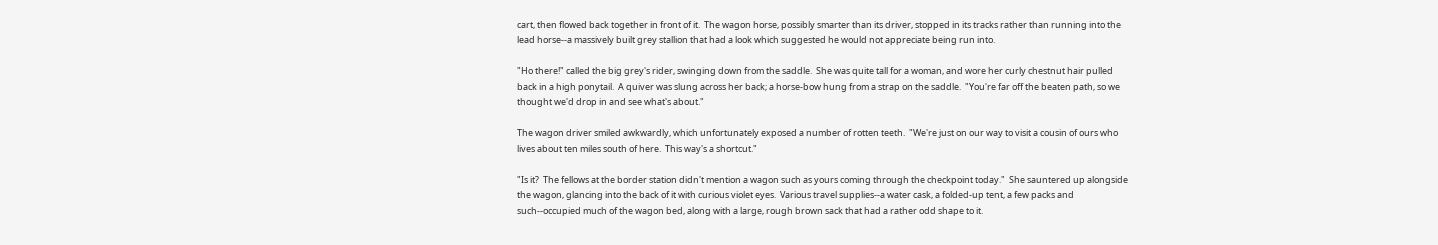cart, then flowed back together in front of it.  The wagon horse, possibly smarter than its driver, stopped in its tracks rather than running into the lead horse--a massively built grey stallion that had a look which suggested he would not appreciate being run into.

"Ho there!" called the big grey's rider, swinging down from the saddle.  She was quite tall for a woman, and wore her curly chestnut hair pulled back in a high ponytail.  A quiver was slung across her back; a horse-bow hung from a strap on the saddle.  "You're far off the beaten path, so we thought we'd drop in and see what's about."

The wagon driver smiled awkwardly, which unfortunately exposed a number of rotten teeth.  "We're just on our way to visit a cousin of ours who lives about ten miles south of here.  This way's a shortcut."

"Is it?  The fellows at the border station didn't mention a wagon such as yours coming through the checkpoint today."  She sauntered up alongside the wagon, glancing into the back of it with curious violet eyes.  Various travel supplies--a water cask, a folded-up tent, a few packs and such--occupied much of the wagon bed, along with a large, rough brown sack that had a rather odd shape to it.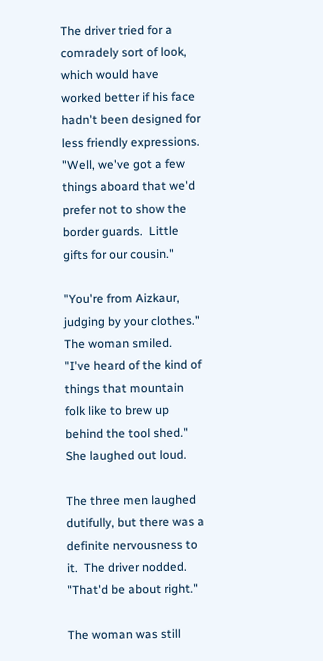The driver tried for a comradely sort of look, which would have worked better if his face hadn't been designed for less friendly expressions.  "Well, we've got a few things aboard that we'd prefer not to show the border guards.  Little gifts for our cousin."

"You're from Aizkaur, judging by your clothes."  The woman smiled.  "I've heard of the kind of things that mountain folk like to brew up behind the tool shed."  She laughed out loud.

The three men laughed dutifully, but there was a definite nervousness to it.  The driver nodded.  "That'd be about right."

The woman was still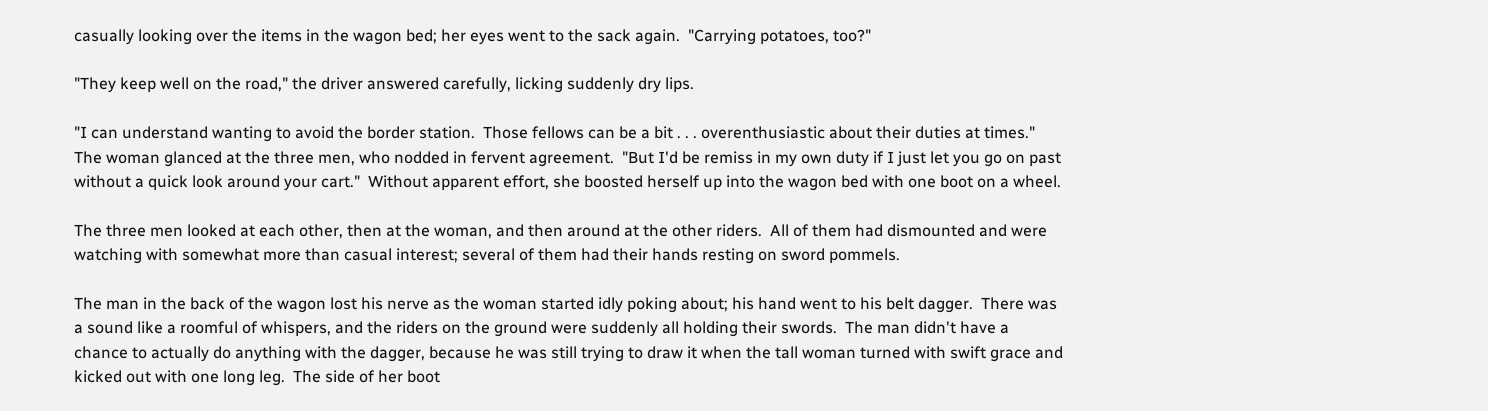casually looking over the items in the wagon bed; her eyes went to the sack again.  "Carrying potatoes, too?"

"They keep well on the road," the driver answered carefully, licking suddenly dry lips.

"I can understand wanting to avoid the border station.  Those fellows can be a bit . . . overenthusiastic about their duties at times."  The woman glanced at the three men, who nodded in fervent agreement.  "But I'd be remiss in my own duty if I just let you go on past without a quick look around your cart."  Without apparent effort, she boosted herself up into the wagon bed with one boot on a wheel.

The three men looked at each other, then at the woman, and then around at the other riders.  All of them had dismounted and were watching with somewhat more than casual interest; several of them had their hands resting on sword pommels.

The man in the back of the wagon lost his nerve as the woman started idly poking about; his hand went to his belt dagger.  There was a sound like a roomful of whispers, and the riders on the ground were suddenly all holding their swords.  The man didn't have a chance to actually do anything with the dagger, because he was still trying to draw it when the tall woman turned with swift grace and kicked out with one long leg.  The side of her boot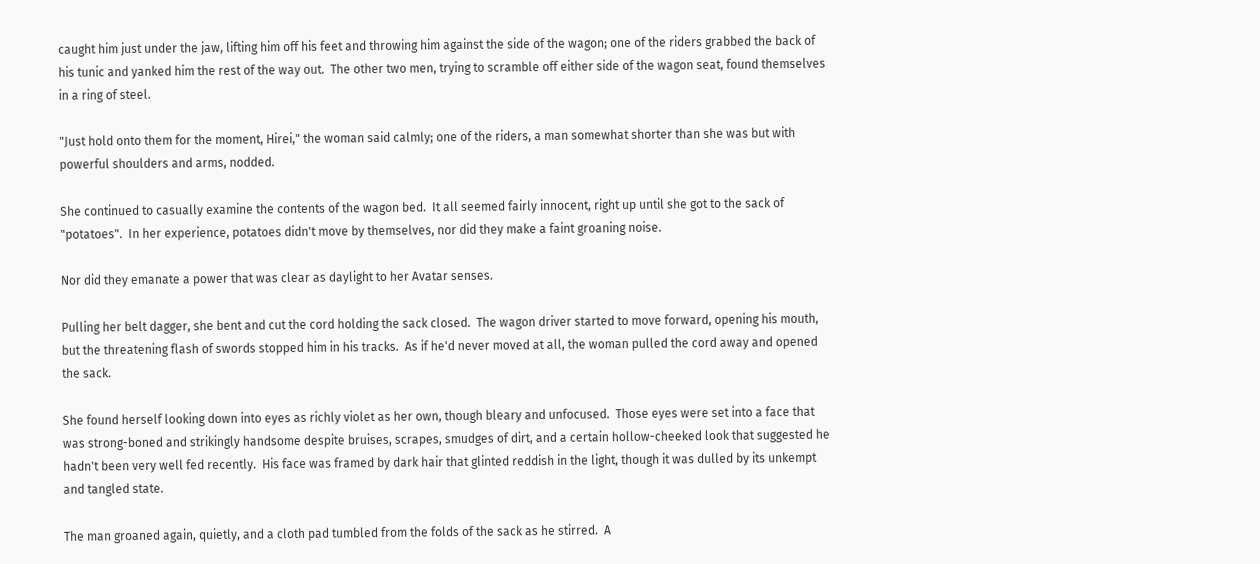caught him just under the jaw, lifting him off his feet and throwing him against the side of the wagon; one of the riders grabbed the back of his tunic and yanked him the rest of the way out.  The other two men, trying to scramble off either side of the wagon seat, found themselves in a ring of steel.

"Just hold onto them for the moment, Hirei," the woman said calmly; one of the riders, a man somewhat shorter than she was but with powerful shoulders and arms, nodded.

She continued to casually examine the contents of the wagon bed.  It all seemed fairly innocent, right up until she got to the sack of "potatoes".  In her experience, potatoes didn't move by themselves, nor did they make a faint groaning noise.

Nor did they emanate a power that was clear as daylight to her Avatar senses.

Pulling her belt dagger, she bent and cut the cord holding the sack closed.  The wagon driver started to move forward, opening his mouth, but the threatening flash of swords stopped him in his tracks.  As if he'd never moved at all, the woman pulled the cord away and opened the sack.

She found herself looking down into eyes as richly violet as her own, though bleary and unfocused.  Those eyes were set into a face that was strong-boned and strikingly handsome despite bruises, scrapes, smudges of dirt, and a certain hollow-cheeked look that suggested he hadn't been very well fed recently.  His face was framed by dark hair that glinted reddish in the light, though it was dulled by its unkempt and tangled state.

The man groaned again, quietly, and a cloth pad tumbled from the folds of the sack as he stirred.  A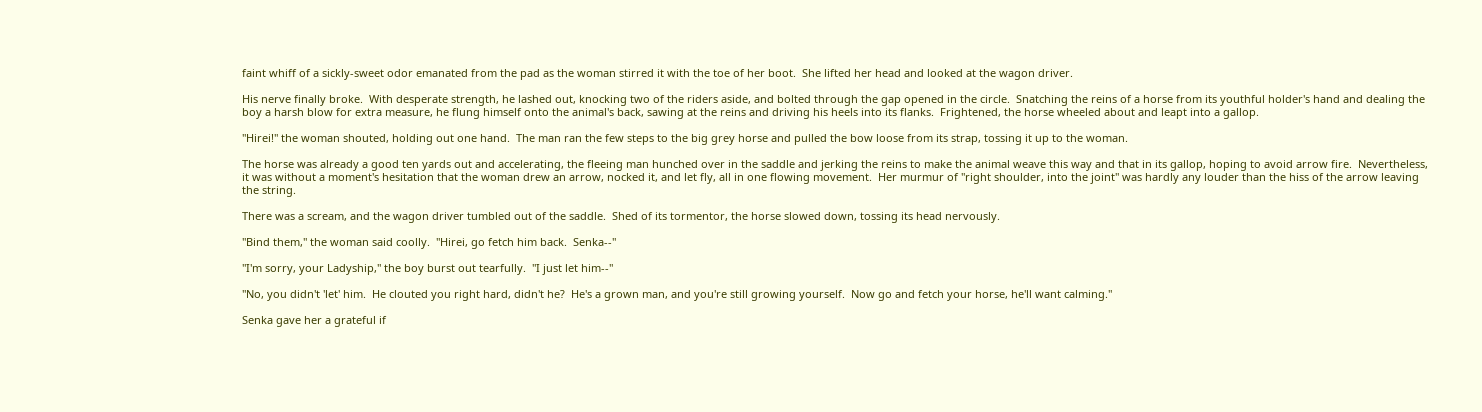faint whiff of a sickly-sweet odor emanated from the pad as the woman stirred it with the toe of her boot.  She lifted her head and looked at the wagon driver.

His nerve finally broke.  With desperate strength, he lashed out, knocking two of the riders aside, and bolted through the gap opened in the circle.  Snatching the reins of a horse from its youthful holder's hand and dealing the boy a harsh blow for extra measure, he flung himself onto the animal's back, sawing at the reins and driving his heels into its flanks.  Frightened, the horse wheeled about and leapt into a gallop.

"Hirei!" the woman shouted, holding out one hand.  The man ran the few steps to the big grey horse and pulled the bow loose from its strap, tossing it up to the woman.

The horse was already a good ten yards out and accelerating, the fleeing man hunched over in the saddle and jerking the reins to make the animal weave this way and that in its gallop, hoping to avoid arrow fire.  Nevertheless, it was without a moment's hesitation that the woman drew an arrow, nocked it, and let fly, all in one flowing movement.  Her murmur of "right shoulder, into the joint" was hardly any louder than the hiss of the arrow leaving the string.

There was a scream, and the wagon driver tumbled out of the saddle.  Shed of its tormentor, the horse slowed down, tossing its head nervously.

"Bind them," the woman said coolly.  "Hirei, go fetch him back.  Senka--"

"I'm sorry, your Ladyship," the boy burst out tearfully.  "I just let him--"

"No, you didn't 'let' him.  He clouted you right hard, didn't he?  He's a grown man, and you're still growing yourself.  Now go and fetch your horse, he'll want calming."

Senka gave her a grateful if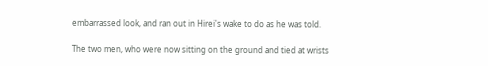embarrassed look, and ran out in Hirei's wake to do as he was told.

The two men, who were now sitting on the ground and tied at wrists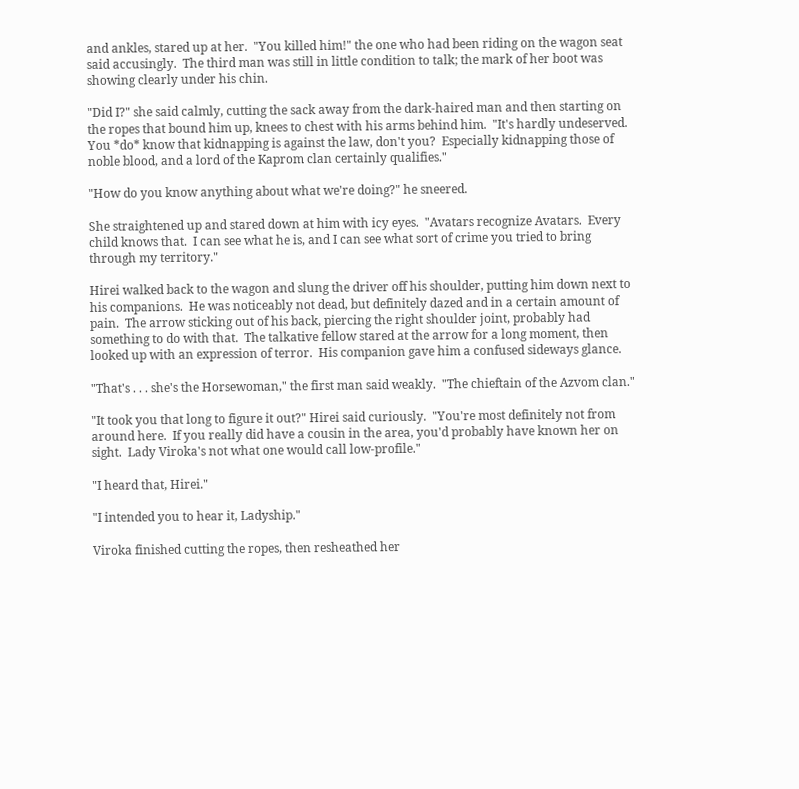and ankles, stared up at her.  "You killed him!" the one who had been riding on the wagon seat said accusingly.  The third man was still in little condition to talk; the mark of her boot was showing clearly under his chin.

"Did I?" she said calmly, cutting the sack away from the dark-haired man and then starting on the ropes that bound him up, knees to chest with his arms behind him.  "It's hardly undeserved.  You *do* know that kidnapping is against the law, don't you?  Especially kidnapping those of noble blood, and a lord of the Kaprom clan certainly qualifies."

"How do you know anything about what we're doing?" he sneered.

She straightened up and stared down at him with icy eyes.  "Avatars recognize Avatars.  Every child knows that.  I can see what he is, and I can see what sort of crime you tried to bring through my territory."

Hirei walked back to the wagon and slung the driver off his shoulder, putting him down next to his companions.  He was noticeably not dead, but definitely dazed and in a certain amount of pain.  The arrow sticking out of his back, piercing the right shoulder joint, probably had something to do with that.  The talkative fellow stared at the arrow for a long moment, then looked up with an expression of terror.  His companion gave him a confused sideways glance.

"That's . . . she's the Horsewoman," the first man said weakly.  "The chieftain of the Azvom clan."

"It took you that long to figure it out?" Hirei said curiously.  "You're most definitely not from around here.  If you really did have a cousin in the area, you'd probably have known her on sight.  Lady Viroka's not what one would call low-profile."

"I heard that, Hirei."

"I intended you to hear it, Ladyship."

Viroka finished cutting the ropes, then resheathed her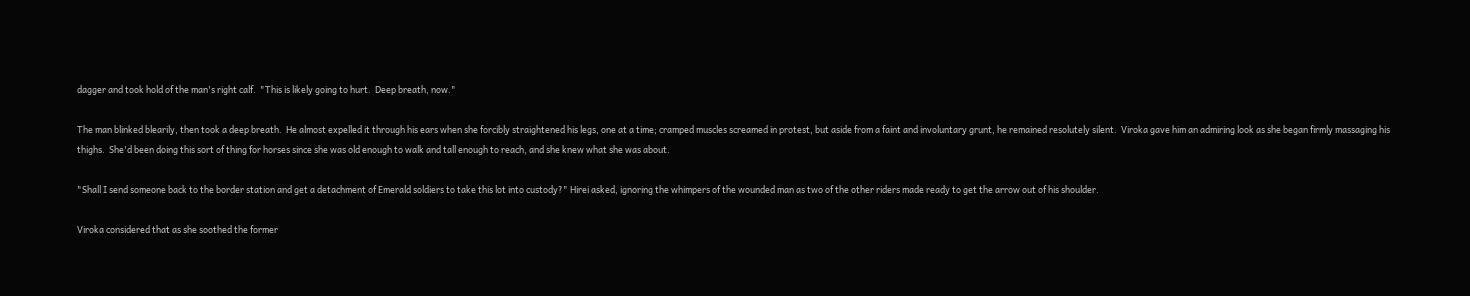dagger and took hold of the man's right calf.  "This is likely going to hurt.  Deep breath, now."

The man blinked blearily, then took a deep breath.  He almost expelled it through his ears when she forcibly straightened his legs, one at a time; cramped muscles screamed in protest, but aside from a faint and involuntary grunt, he remained resolutely silent.  Viroka gave him an admiring look as she began firmly massaging his thighs.  She'd been doing this sort of thing for horses since she was old enough to walk and tall enough to reach, and she knew what she was about.

"Shall I send someone back to the border station and get a detachment of Emerald soldiers to take this lot into custody?" Hirei asked, ignoring the whimpers of the wounded man as two of the other riders made ready to get the arrow out of his shoulder.

Viroka considered that as she soothed the former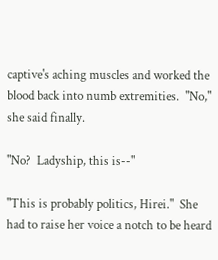captive's aching muscles and worked the blood back into numb extremities.  "No," she said finally.

"No?  Ladyship, this is--"

"This is probably politics, Hirei."  She had to raise her voice a notch to be heard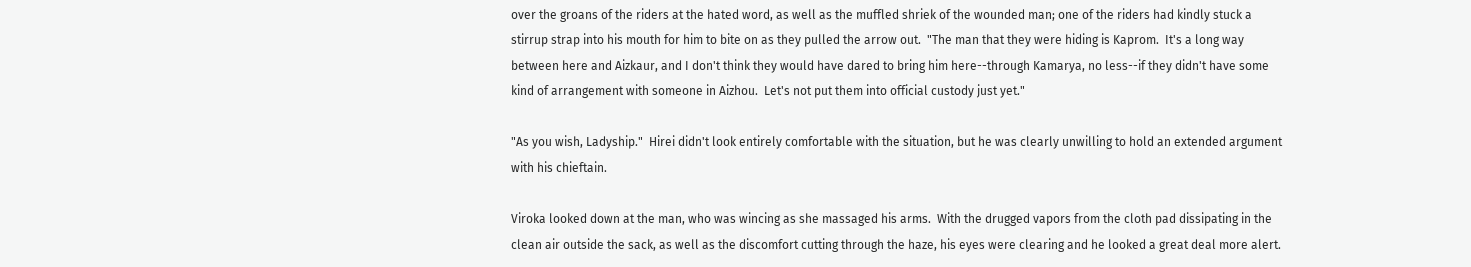over the groans of the riders at the hated word, as well as the muffled shriek of the wounded man; one of the riders had kindly stuck a stirrup strap into his mouth for him to bite on as they pulled the arrow out.  "The man that they were hiding is Kaprom.  It's a long way between here and Aizkaur, and I don't think they would have dared to bring him here--through Kamarya, no less--if they didn't have some kind of arrangement with someone in Aizhou.  Let's not put them into official custody just yet."

"As you wish, Ladyship."  Hirei didn't look entirely comfortable with the situation, but he was clearly unwilling to hold an extended argument with his chieftain.

Viroka looked down at the man, who was wincing as she massaged his arms.  With the drugged vapors from the cloth pad dissipating in the clean air outside the sack, as well as the discomfort cutting through the haze, his eyes were clearing and he looked a great deal more alert.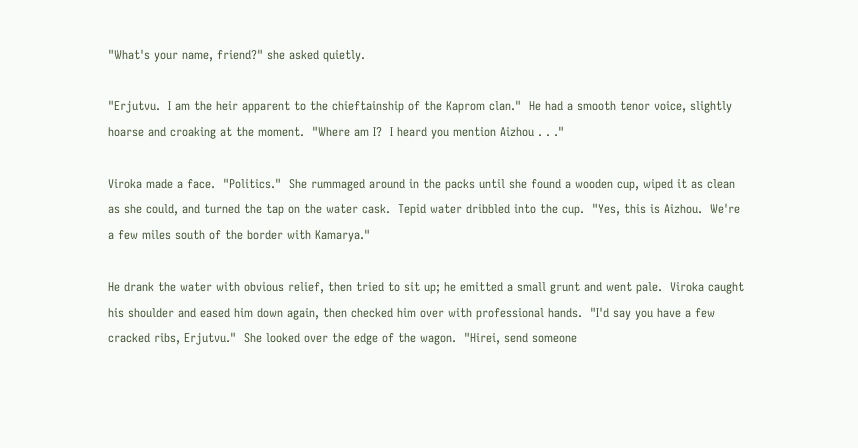"What's your name, friend?" she asked quietly.

"Erjutvu.  I am the heir apparent to the chieftainship of the Kaprom clan."  He had a smooth tenor voice, slightly hoarse and croaking at the moment.  "Where am I?  I heard you mention Aizhou . . ."

Viroka made a face.  "Politics."  She rummaged around in the packs until she found a wooden cup, wiped it as clean as she could, and turned the tap on the water cask.  Tepid water dribbled into the cup.  "Yes, this is Aizhou.  We're a few miles south of the border with Kamarya."

He drank the water with obvious relief, then tried to sit up; he emitted a small grunt and went pale.  Viroka caught his shoulder and eased him down again, then checked him over with professional hands.  "I'd say you have a few cracked ribs, Erjutvu."  She looked over the edge of the wagon.  "Hirei, send someone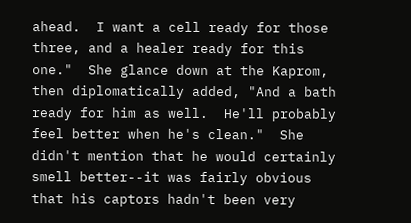ahead.  I want a cell ready for those three, and a healer ready for this one."  She glance down at the Kaprom, then diplomatically added, "And a bath ready for him as well.  He'll probably feel better when he's clean."  She didn't mention that he would certainly smell better--it was fairly obvious that his captors hadn't been very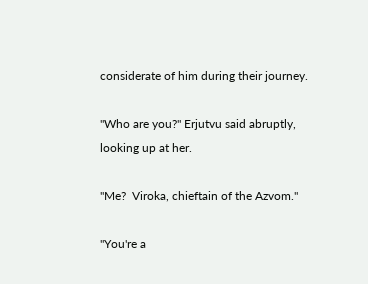considerate of him during their journey.

"Who are you?" Erjutvu said abruptly, looking up at her.

"Me?  Viroka, chieftain of the Azvom."

"You're a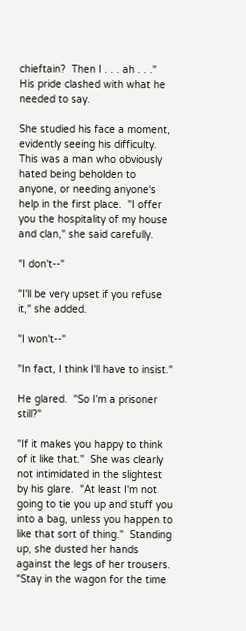chieftain?  Then I . . . ah . . ."  His pride clashed with what he needed to say.

She studied his face a moment, evidently seeing his difficulty.  This was a man who obviously hated being beholden to anyone, or needing anyone's help in the first place.  "I offer you the hospitality of my house and clan," she said carefully.

"I don't--"

"I'll be very upset if you refuse it," she added.

"I won't--"

"In fact, I think I'll have to insist."

He glared.  "So I'm a prisoner still?"

"If it makes you happy to think of it like that."  She was clearly not intimidated in the slightest by his glare.  "At least I'm not going to tie you up and stuff you into a bag, unless you happen to like that sort of thing."  Standing up, she dusted her hands against the legs of her trousers.  "Stay in the wagon for the time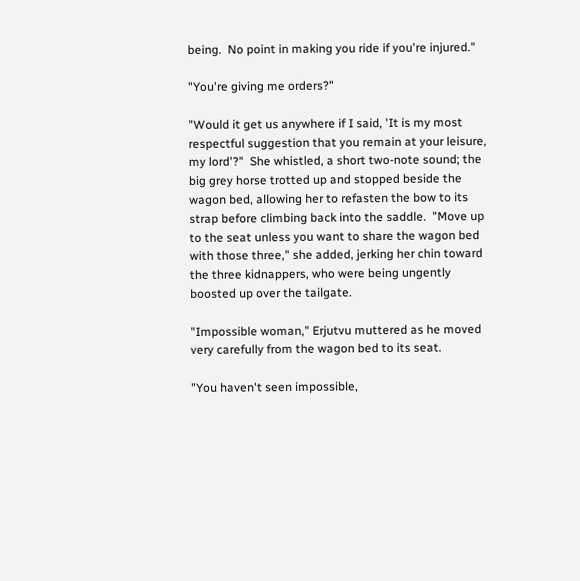being.  No point in making you ride if you're injured."

"You're giving me orders?"

"Would it get us anywhere if I said, 'It is my most respectful suggestion that you remain at your leisure, my lord'?"  She whistled, a short two-note sound; the big grey horse trotted up and stopped beside the wagon bed, allowing her to refasten the bow to its strap before climbing back into the saddle.  "Move up to the seat unless you want to share the wagon bed with those three," she added, jerking her chin toward the three kidnappers, who were being ungently boosted up over the tailgate.

"Impossible woman," Erjutvu muttered as he moved very carefully from the wagon bed to its seat.

"You haven't seen impossible,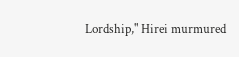Lordship," Hirei murmured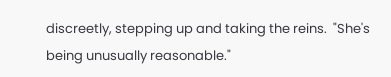discreetly, stepping up and taking the reins.  "She's being unusually reasonable."